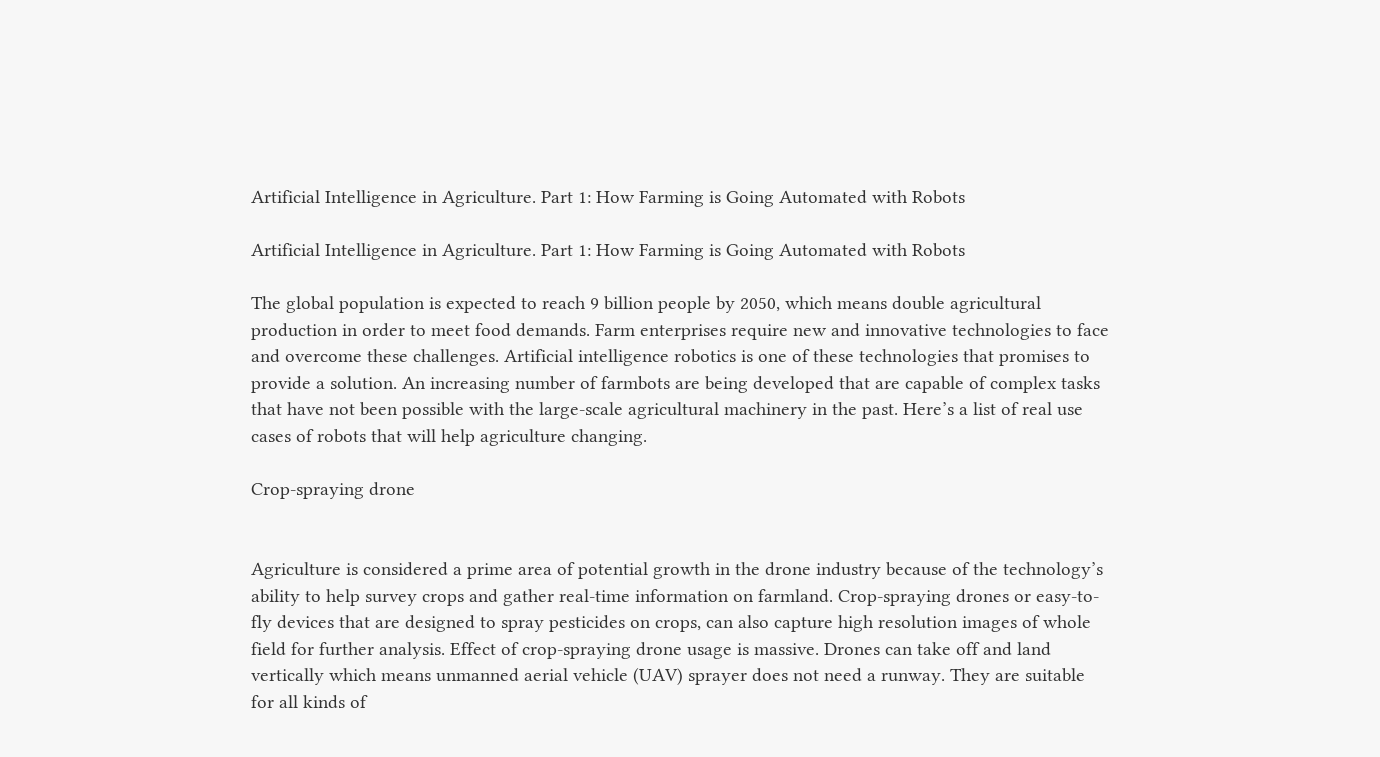Artificial Intelligence in Agriculture. Part 1: How Farming is Going Automated with Robots

Artificial Intelligence in Agriculture. Part 1: How Farming is Going Automated with Robots

The global population is expected to reach 9 billion people by 2050, which means double agricultural production in order to meet food demands. Farm enterprises require new and innovative technologies to face and overcome these challenges. Artificial intelligence robotics is one of these technologies that promises to provide a solution. An increasing number of farmbots are being developed that are capable of complex tasks that have not been possible with the large-scale agricultural machinery in the past. Here’s a list of real use cases of robots that will help agriculture changing.

Crop-spraying drone


Agriculture is considered a prime area of potential growth in the drone industry because of the technology’s ability to help survey crops and gather real-time information on farmland. Crop-spraying drones or easy-to-fly devices that are designed to spray pesticides on crops, can also capture high resolution images of whole field for further analysis. Effect of crop-spraying drone usage is massive. Drones can take off and land vertically which means unmanned aerial vehicle (UAV) sprayer does not need a runway. They are suitable for all kinds of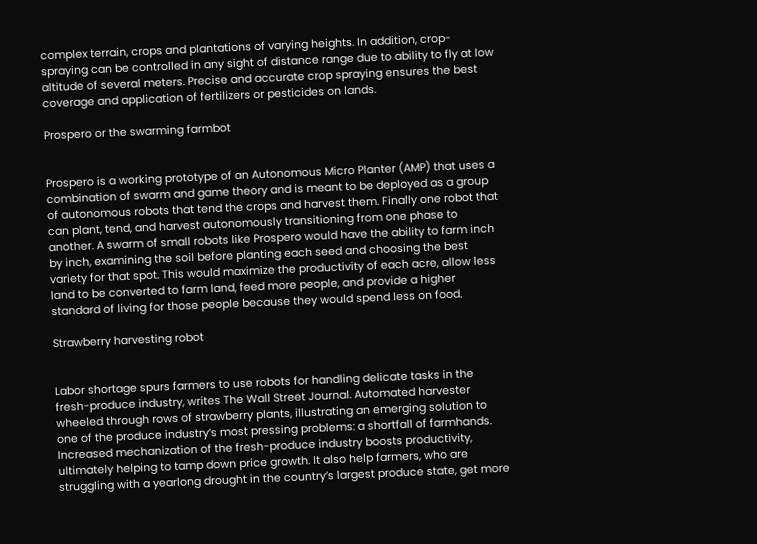complex terrain, crops and plantations of varying heights. In addition, crop-spraying can be controlled in any sight of distance range due to ability to fly at low altitude of several meters. Precise and accurate crop spraying ensures the best coverage and application of fertilizers or pesticides on lands.

Prospero or the swarming farmbot


Prospero is a working prototype of an Autonomous Micro Planter (AMP) that uses a combination of swarm and game theory and is meant to be deployed as a group of autonomous robots that tend the crops and harvest them. Finally one robot that can plant, tend, and harvest autonomously transitioning from one phase to another. A swarm of small robots like Prospero would have the ability to farm inch by inch, examining the soil before planting each seed and choosing the best variety for that spot. This would maximize the productivity of each acre, allow less land to be converted to farm land, feed more people, and provide a higher standard of living for those people because they would spend less on food.

Strawberry harvesting robot


Labor shortage spurs farmers to use robots for handling delicate tasks in the fresh-produce industry, writes The Wall Street Journal. Automated harvester wheeled through rows of strawberry plants, illustrating an emerging solution to one of the produce industry’s most pressing problems: a shortfall of farmhands. Increased mechanization of the fresh-produce industry boosts productivity, ultimately helping to tamp down price growth. It also help farmers, who are struggling with a yearlong drought in the country’s largest produce state, get more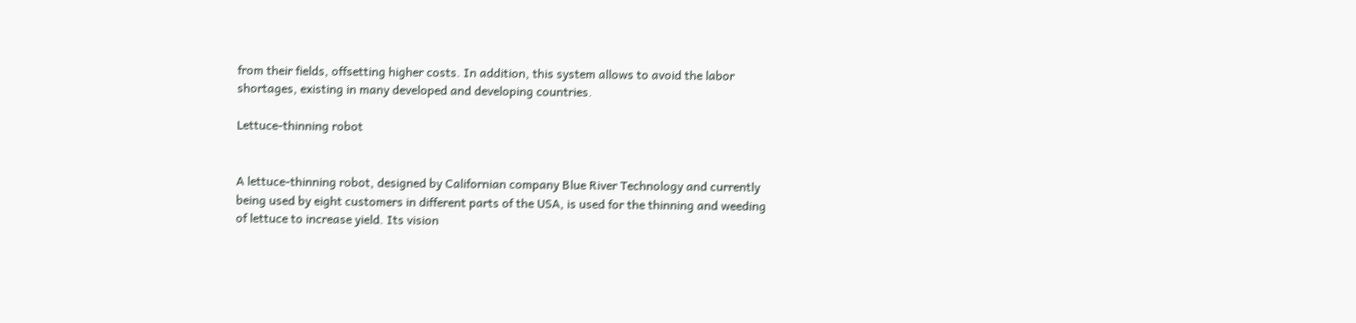from their fields, offsetting higher costs. In addition, this system allows to avoid the labor shortages, existing in many developed and developing countries.

Lettuce-thinning robot


A lettuce-thinning robot, designed by Californian company Blue River Technology and currently being used by eight customers in different parts of the USA, is used for the thinning and weeding of lettuce to increase yield. Its vision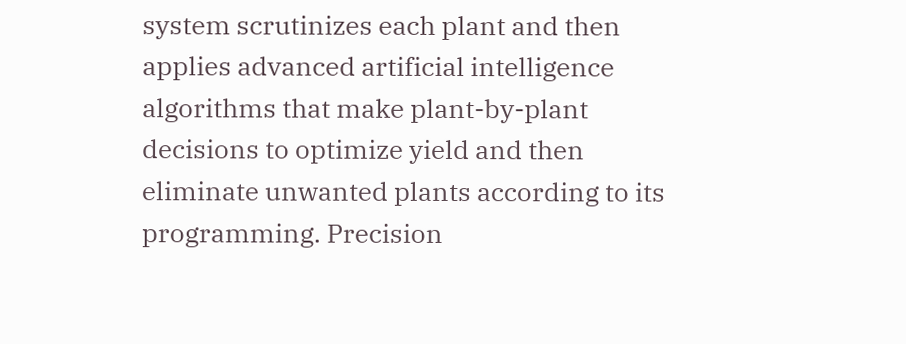system scrutinizes each plant and then applies advanced artificial intelligence algorithms that make plant-by-plant decisions to optimize yield and then eliminate unwanted plants according to its programming. Precision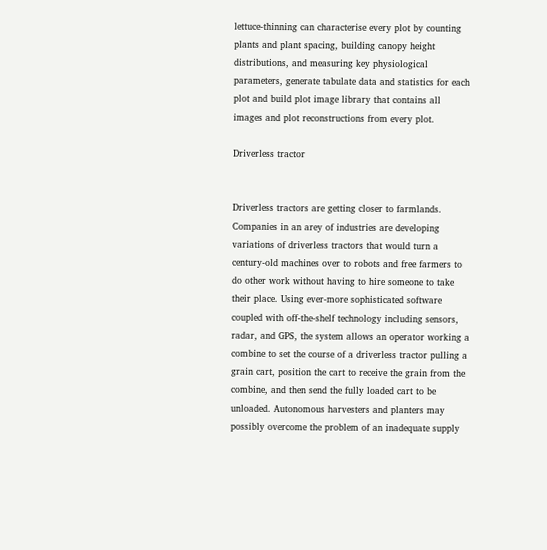lettuce-thinning can characterise every plot by counting plants and plant spacing, building canopy height distributions, and measuring key physiological parameters, generate tabulate data and statistics for each plot and build plot image library that contains all images and plot reconstructions from every plot.

Driverless tractor


Driverless tractors are getting closer to farmlands. Companies in an arey of industries are developing variations of driverless tractors that would turn a century-old machines over to robots and free farmers to do other work without having to hire someone to take their place. Using ever-more sophisticated software coupled with off-the-shelf technology including sensors, radar, and GPS, the system allows an operator working a combine to set the course of a driverless tractor pulling a grain cart, position the cart to receive the grain from the combine, and then send the fully loaded cart to be unloaded. Autonomous harvesters and planters may possibly overcome the problem of an inadequate supply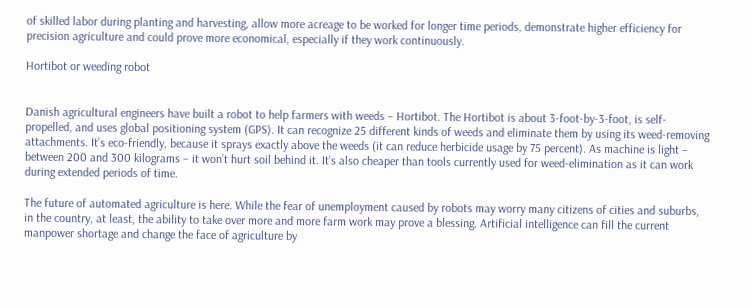of skilled labor during planting and harvesting, allow more acreage to be worked for longer time periods, demonstrate higher efficiency for precision agriculture and could prove more economical, especially if they work continuously.

Hortibot or weeding robot


Danish agricultural engineers have built a robot to help farmers with weeds – Hortibot. The Hortibot is about 3-foot-by-3-foot, is self-propelled, and uses global positioning system (GPS). It can recognize 25 different kinds of weeds and eliminate them by using its weed-removing attachments. It’s eco-friendly, because it sprays exactly above the weeds (it can reduce herbicide usage by 75 percent). As machine is light – between 200 and 300 kilograms – it won’t hurt soil behind it. It’s also cheaper than tools currently used for weed-elimination as it can work during extended periods of time.

The future of automated agriculture is here. While the fear of unemployment caused by robots may worry many citizens of cities and suburbs, in the country, at least, the ability to take over more and more farm work may prove a blessing. Artificial intelligence can fill the current manpower shortage and change the face of agriculture by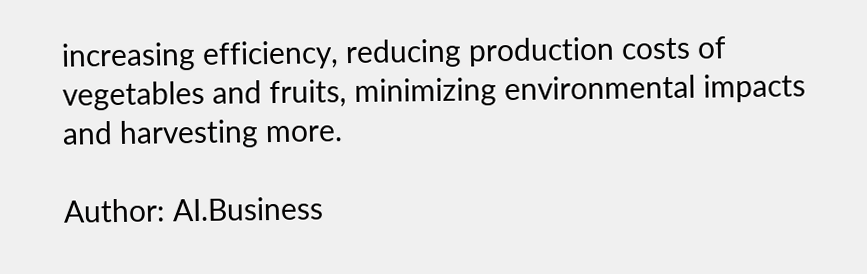increasing efficiency, reducing production costs of vegetables and fruits, minimizing environmental impacts and harvesting more.

Author: AI.Business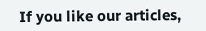If you like our articles,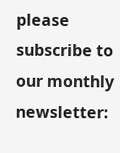please subscribe to our monthly newsletter: